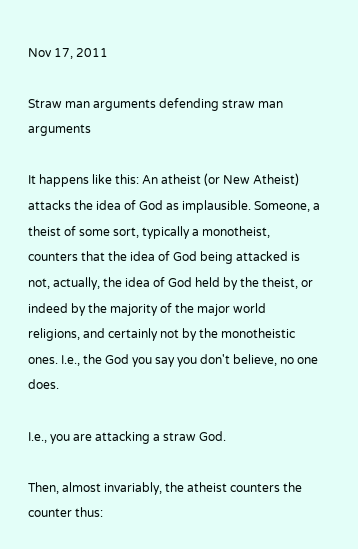Nov 17, 2011

Straw man arguments defending straw man arguments

It happens like this: An atheist (or New Atheist) attacks the idea of God as implausible. Someone, a theist of some sort, typically a monotheist, counters that the idea of God being attacked is not, actually, the idea of God held by the theist, or indeed by the majority of the major world religions, and certainly not by the monotheistic ones. I.e., the God you say you don't believe, no one does.

I.e., you are attacking a straw God.

Then, almost invariably, the atheist counters the counter thus: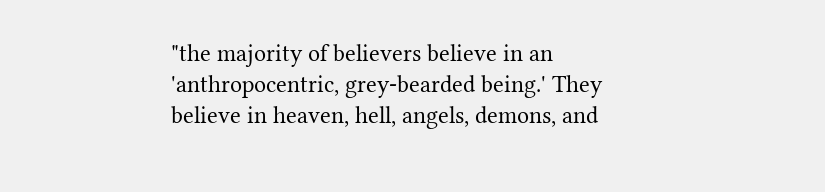"the majority of believers believe in an 'anthropocentric, grey-bearded being.' They believe in heaven, hell, angels, demons, and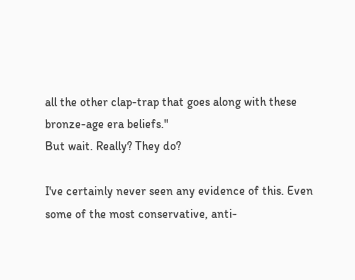all the other clap-trap that goes along with these bronze-age era beliefs."
But wait. Really? They do?

I've certainly never seen any evidence of this. Even some of the most conservative, anti-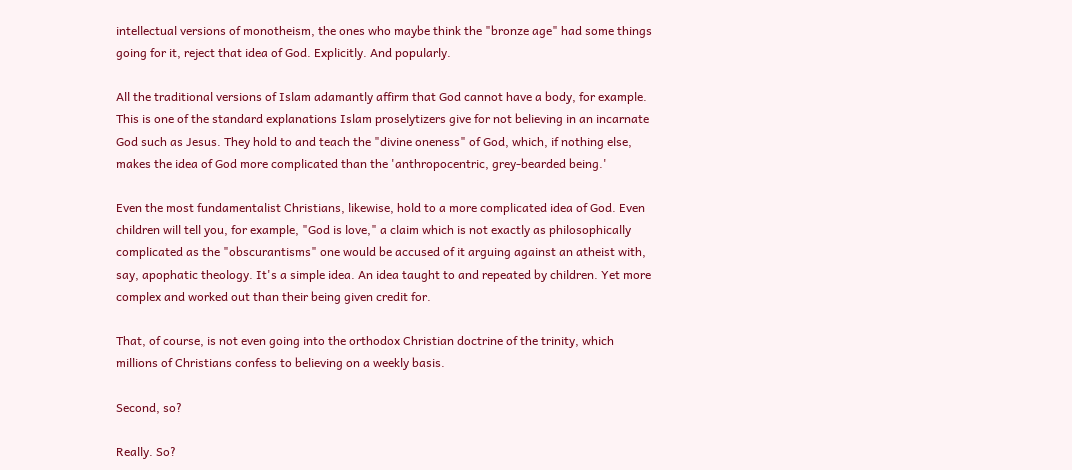intellectual versions of monotheism, the ones who maybe think the "bronze age" had some things going for it, reject that idea of God. Explicitly. And popularly.

All the traditional versions of Islam adamantly affirm that God cannot have a body, for example. This is one of the standard explanations Islam proselytizers give for not believing in an incarnate God such as Jesus. They hold to and teach the "divine oneness" of God, which, if nothing else, makes the idea of God more complicated than the 'anthropocentric, grey-bearded being.'

Even the most fundamentalist Christians, likewise, hold to a more complicated idea of God. Even children will tell you, for example, "God is love," a claim which is not exactly as philosophically complicated as the "obscurantisms" one would be accused of it arguing against an atheist with, say, apophatic theology. It's a simple idea. An idea taught to and repeated by children. Yet more complex and worked out than their being given credit for.

That, of course, is not even going into the orthodox Christian doctrine of the trinity, which millions of Christians confess to believing on a weekly basis.

Second, so?

Really. So?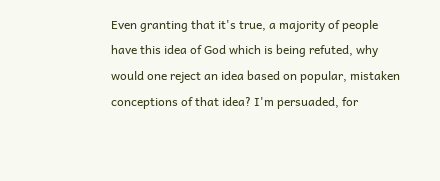Even granting that it's true, a majority of people have this idea of God which is being refuted, why would one reject an idea based on popular, mistaken conceptions of that idea? I'm persuaded, for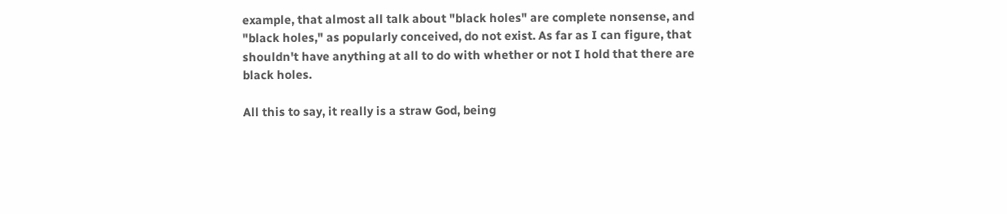example, that almost all talk about "black holes" are complete nonsense, and "black holes," as popularly conceived, do not exist. As far as I can figure, that shouldn't have anything at all to do with whether or not I hold that there are black holes.

All this to say, it really is a straw God, being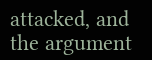attacked, and the argument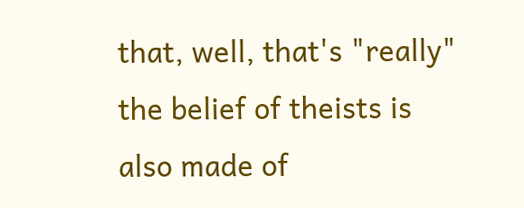that, well, that's "really" the belief of theists is also made of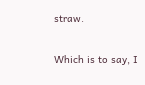straw.

Which is to say, I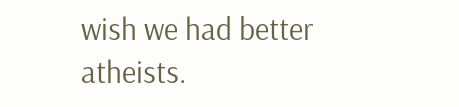wish we had better atheists.